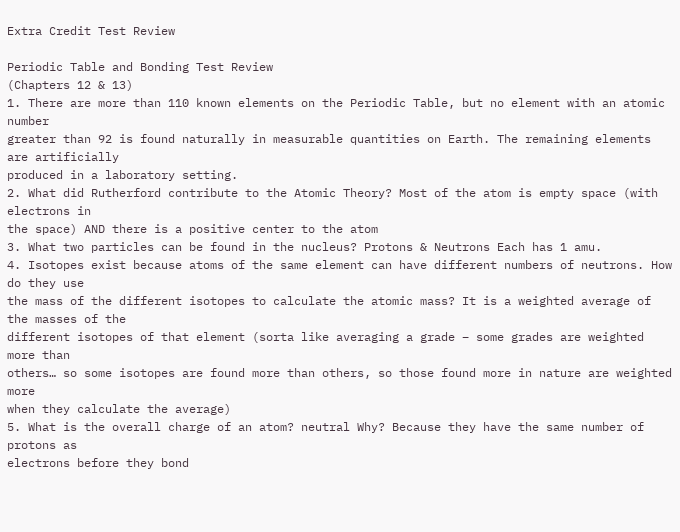Extra Credit Test Review

Periodic Table and Bonding Test Review
(Chapters 12 & 13)
1. There are more than 110 known elements on the Periodic Table, but no element with an atomic number
greater than 92 is found naturally in measurable quantities on Earth. The remaining elements are artificially
produced in a laboratory setting.
2. What did Rutherford contribute to the Atomic Theory? Most of the atom is empty space (with electrons in
the space) AND there is a positive center to the atom
3. What two particles can be found in the nucleus? Protons & Neutrons Each has 1 amu.
4. Isotopes exist because atoms of the same element can have different numbers of neutrons. How do they use
the mass of the different isotopes to calculate the atomic mass? It is a weighted average of the masses of the
different isotopes of that element (sorta like averaging a grade – some grades are weighted more than
others… so some isotopes are found more than others, so those found more in nature are weighted more
when they calculate the average)
5. What is the overall charge of an atom? neutral Why? Because they have the same number of protons as
electrons before they bond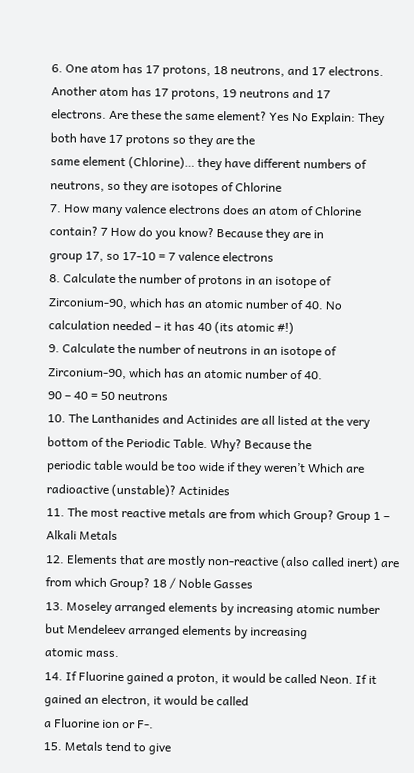6. One atom has 17 protons, 18 neutrons, and 17 electrons. Another atom has 17 protons, 19 neutrons and 17
electrons. Are these the same element? Yes No Explain: They both have 17 protons so they are the
same element (Chlorine)… they have different numbers of neutrons, so they are isotopes of Chlorine
7. How many valence electrons does an atom of Chlorine contain? 7 How do you know? Because they are in
group 17, so 17-10 = 7 valence electrons
8. Calculate the number of protons in an isotope of Zirconium-90, which has an atomic number of 40. No
calculation needed – it has 40 (its atomic #!)
9. Calculate the number of neutrons in an isotope of Zirconium-90, which has an atomic number of 40.
90 – 40 = 50 neutrons
10. The Lanthanides and Actinides are all listed at the very bottom of the Periodic Table. Why? Because the
periodic table would be too wide if they weren’t Which are radioactive (unstable)? Actinides
11. The most reactive metals are from which Group? Group 1 – Alkali Metals
12. Elements that are mostly non-reactive (also called inert) are from which Group? 18 / Noble Gasses
13. Moseley arranged elements by increasing atomic number but Mendeleev arranged elements by increasing
atomic mass.
14. If Fluorine gained a proton, it would be called Neon. If it gained an electron, it would be called
a Fluorine ion or F-.
15. Metals tend to give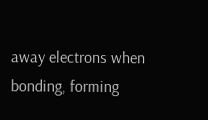away electrons when bonding, forming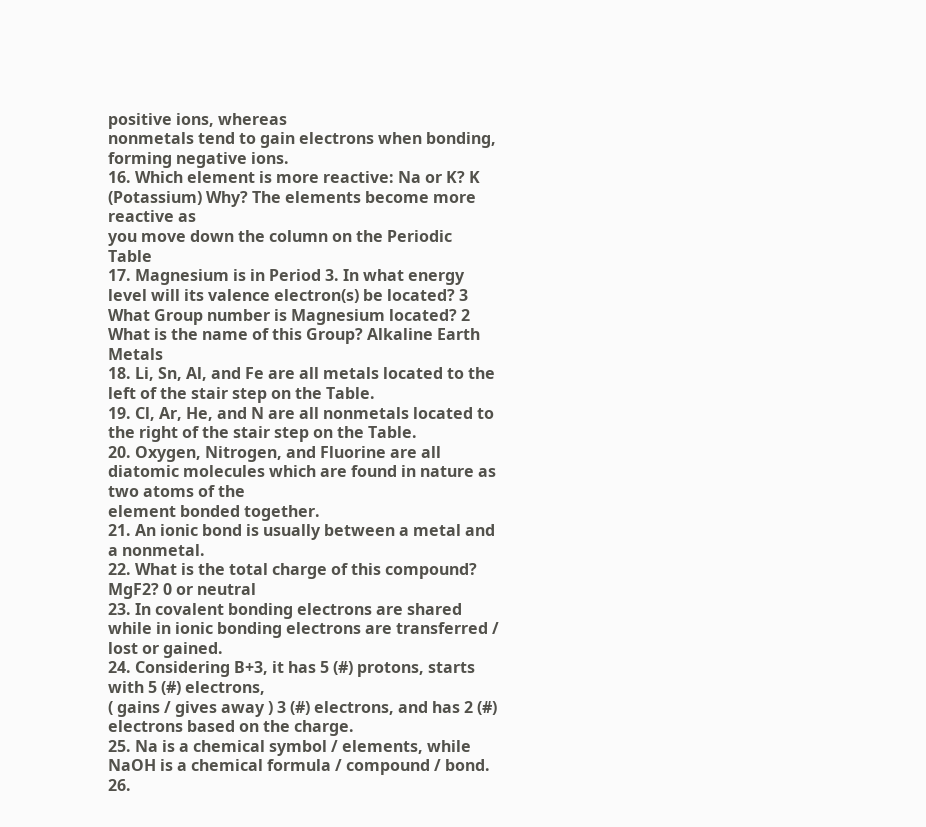positive ions, whereas
nonmetals tend to gain electrons when bonding, forming negative ions.
16. Which element is more reactive: Na or K? K (Potassium) Why? The elements become more reactive as
you move down the column on the Periodic Table
17. Magnesium is in Period 3. In what energy level will its valence electron(s) be located? 3
What Group number is Magnesium located? 2 What is the name of this Group? Alkaline Earth Metals
18. Li, Sn, Al, and Fe are all metals located to the left of the stair step on the Table.
19. Cl, Ar, He, and N are all nonmetals located to the right of the stair step on the Table.
20. Oxygen, Nitrogen, and Fluorine are all diatomic molecules which are found in nature as two atoms of the
element bonded together.
21. An ionic bond is usually between a metal and a nonmetal.
22. What is the total charge of this compound? MgF2? 0 or neutral
23. In covalent bonding electrons are shared while in ionic bonding electrons are transferred / lost or gained.
24. Considering B+3, it has 5 (#) protons, starts with 5 (#) electrons,
( gains / gives away ) 3 (#) electrons, and has 2 (#) electrons based on the charge.
25. Na is a chemical symbol / elements, while NaOH is a chemical formula / compound / bond.
26.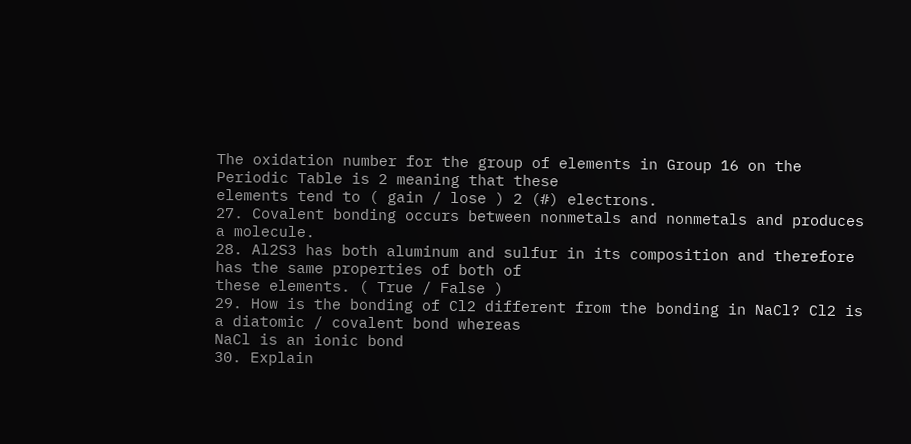The oxidation number for the group of elements in Group 16 on the Periodic Table is 2 meaning that these
elements tend to ( gain / lose ) 2 (#) electrons.
27. Covalent bonding occurs between nonmetals and nonmetals and produces a molecule.
28. Al2S3 has both aluminum and sulfur in its composition and therefore has the same properties of both of
these elements. ( True / False )
29. How is the bonding of Cl2 different from the bonding in NaCl? Cl2 is a diatomic / covalent bond whereas
NaCl is an ionic bond
30. Explain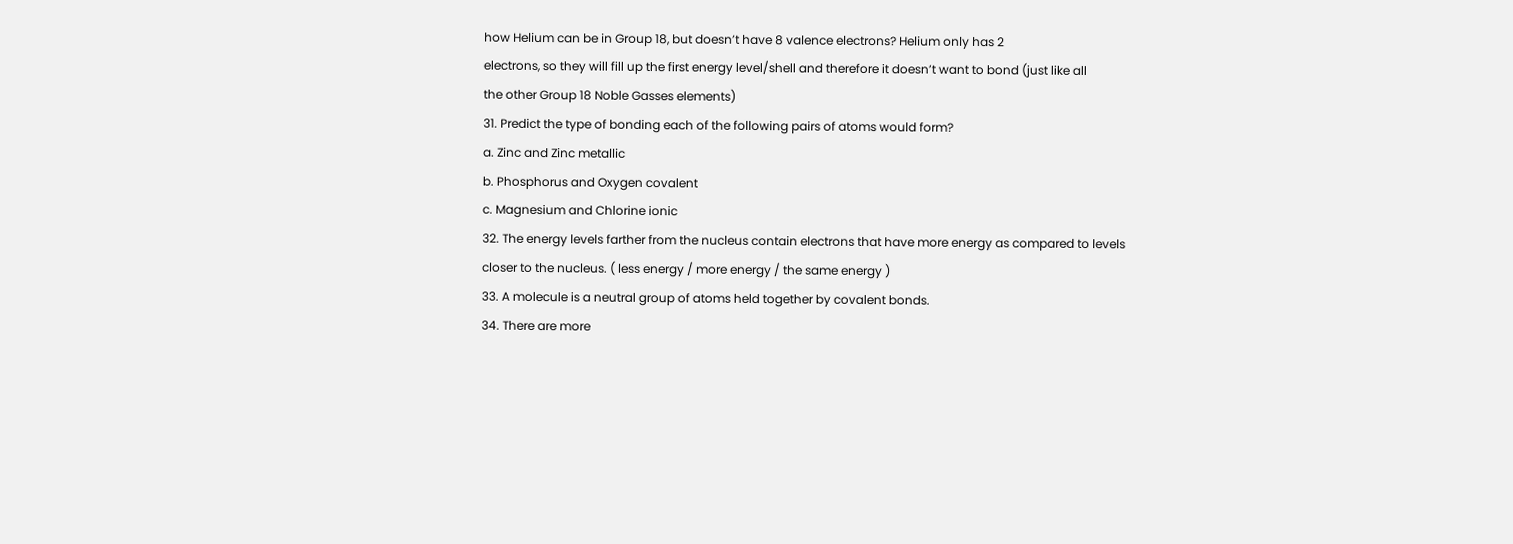how Helium can be in Group 18, but doesn’t have 8 valence electrons? Helium only has 2
electrons, so they will fill up the first energy level/shell and therefore it doesn’t want to bond (just like all
the other Group 18 Noble Gasses elements)
31. Predict the type of bonding each of the following pairs of atoms would form?
a. Zinc and Zinc metallic
b. Phosphorus and Oxygen covalent
c. Magnesium and Chlorine ionic
32. The energy levels farther from the nucleus contain electrons that have more energy as compared to levels
closer to the nucleus. ( less energy / more energy / the same energy )
33. A molecule is a neutral group of atoms held together by covalent bonds.
34. There are more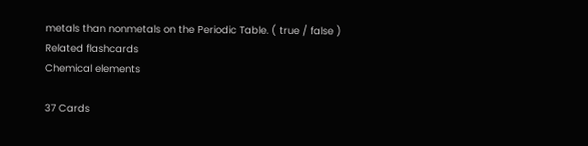metals than nonmetals on the Periodic Table. ( true / false )
Related flashcards
Chemical elements

37 Cards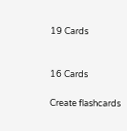19 Cards


16 Cards

Create flashcards